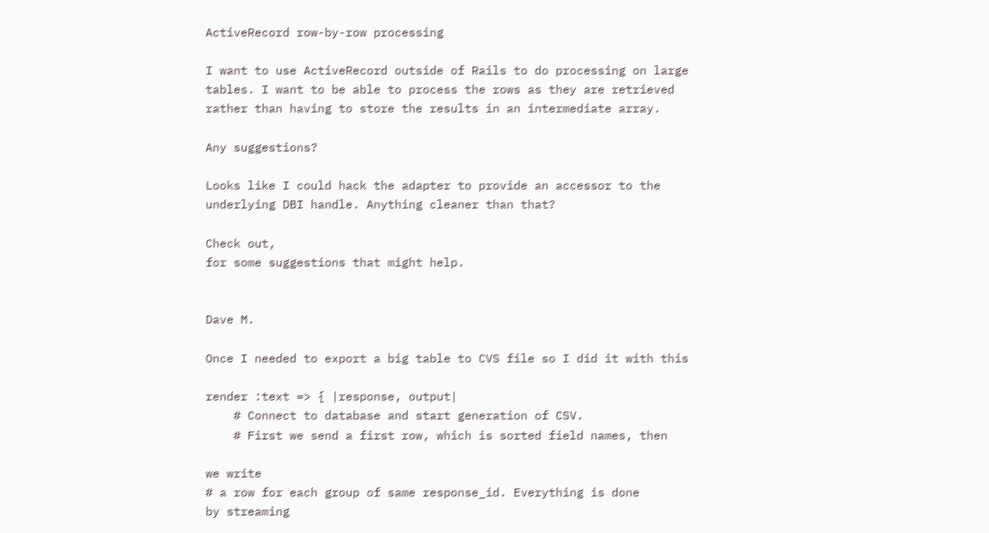ActiveRecord row-by-row processing

I want to use ActiveRecord outside of Rails to do processing on large
tables. I want to be able to process the rows as they are retrieved
rather than having to store the results in an intermediate array.

Any suggestions?

Looks like I could hack the adapter to provide an accessor to the
underlying DBI handle. Anything cleaner than that?

Check out,
for some suggestions that might help.


Dave M.

Once I needed to export a big table to CVS file so I did it with this

render :text => { |response, output|
    # Connect to database and start generation of CSV.
    # First we send a first row, which is sorted field names, then

we write
# a row for each group of same response_id. Everything is done
by streaming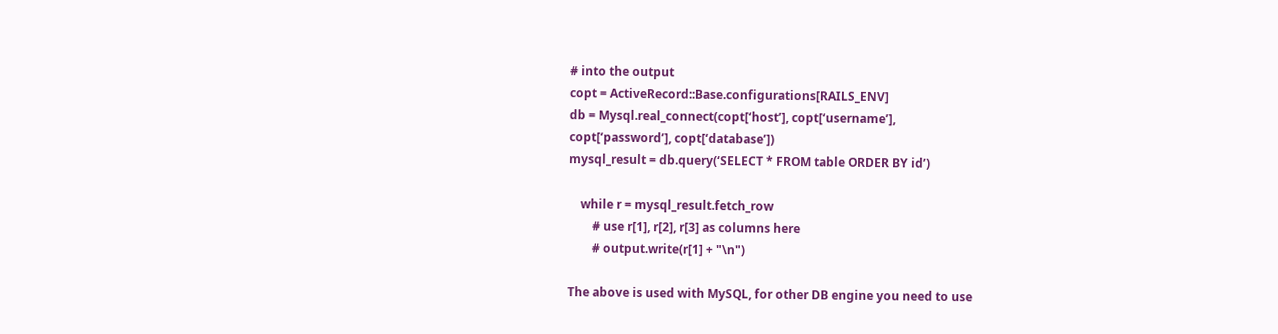# into the output
copt = ActiveRecord::Base.configurations[RAILS_ENV]
db = Mysql.real_connect(copt[‘host’], copt[‘username’],
copt[‘password’], copt[‘database’])
mysql_result = db.query(‘SELECT * FROM table ORDER BY id’)

    while r = mysql_result.fetch_row
        # use r[1], r[2], r[3] as columns here
        # output.write(r[1] + "\n")

The above is used with MySQL, for other DB engine you need to use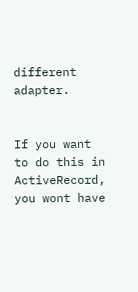different adapter.


If you want to do this in ActiveRecord, you wont have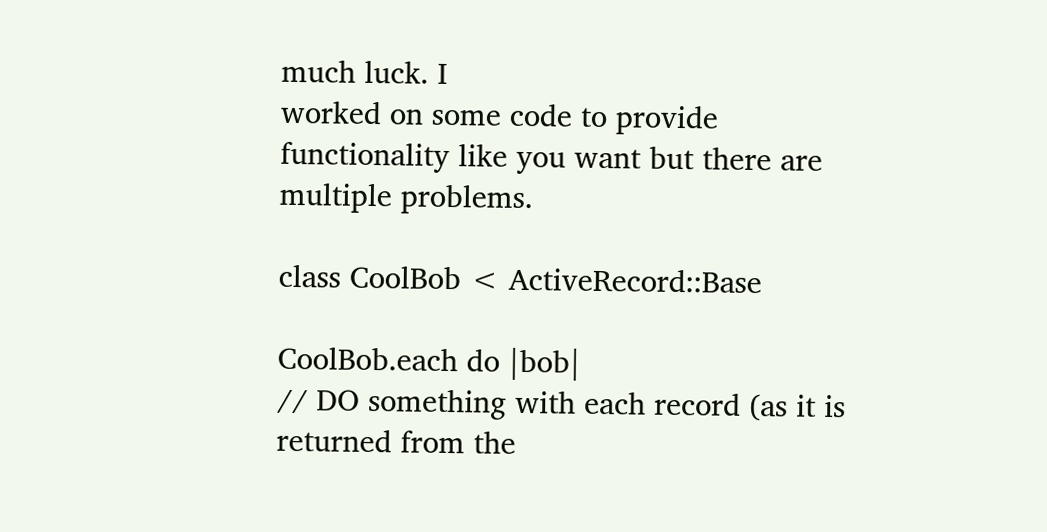much luck. I
worked on some code to provide functionality like you want but there are
multiple problems.

class CoolBob < ActiveRecord::Base

CoolBob.each do |bob|
// DO something with each record (as it is returned from the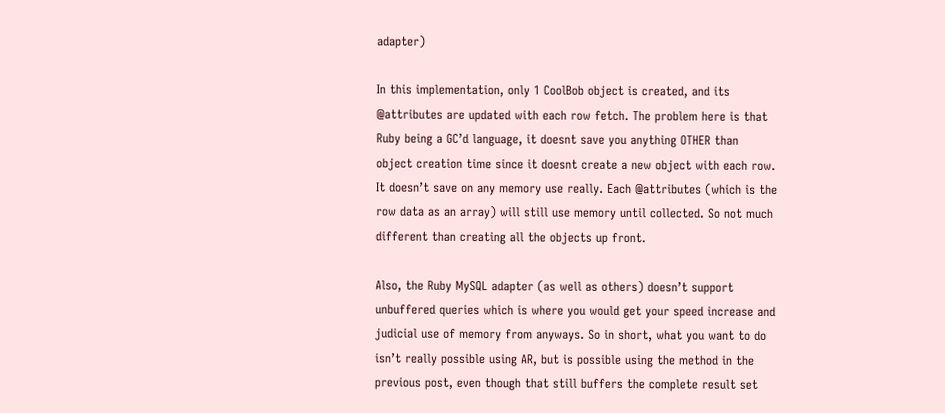adapter)

In this implementation, only 1 CoolBob object is created, and its
@attributes are updated with each row fetch. The problem here is that
Ruby being a GC’d language, it doesnt save you anything OTHER than
object creation time since it doesnt create a new object with each row.
It doesn’t save on any memory use really. Each @attributes (which is the
row data as an array) will still use memory until collected. So not much
different than creating all the objects up front.

Also, the Ruby MySQL adapter (as well as others) doesn’t support
unbuffered queries which is where you would get your speed increase and
judicial use of memory from anyways. So in short, what you want to do
isn’t really possible using AR, but is possible using the method in the
previous post, even though that still buffers the complete result set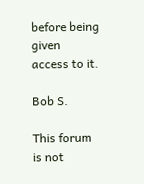before being given access to it.

Bob S.

This forum is not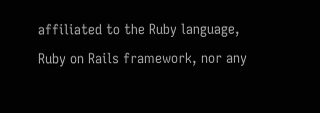affiliated to the Ruby language, Ruby on Rails framework, nor any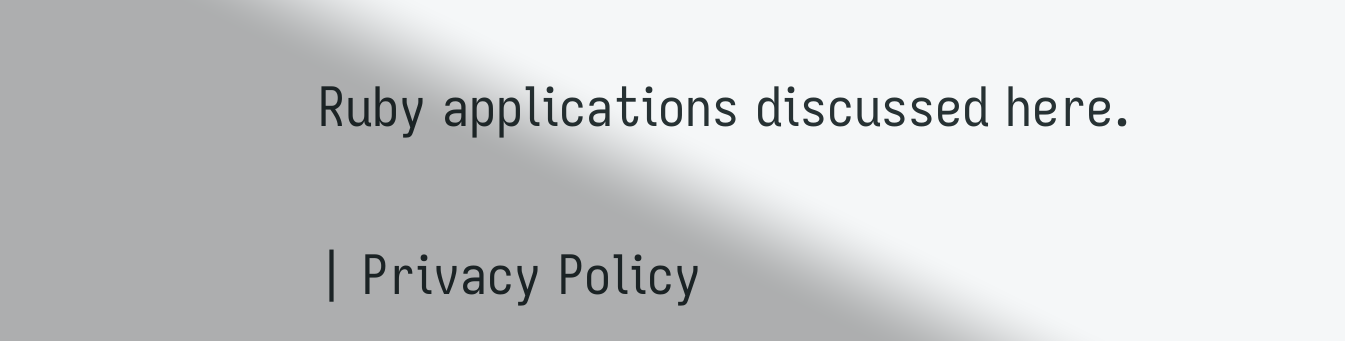Ruby applications discussed here.

| Privacy Policy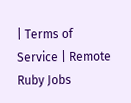| Terms of Service | Remote Ruby Jobs